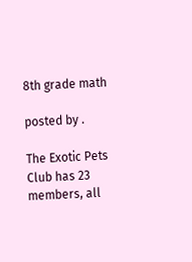8th grade math

posted by .

The Exotic Pets Club has 23 members, all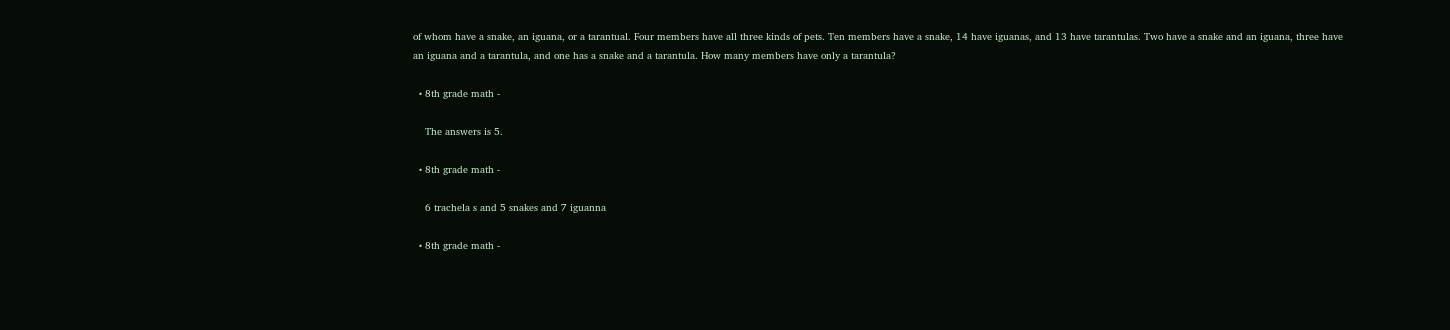of whom have a snake, an iguana, or a tarantual. Four members have all three kinds of pets. Ten members have a snake, 14 have iguanas, and 13 have tarantulas. Two have a snake and an iguana, three have an iguana and a tarantula, and one has a snake and a tarantula. How many members have only a tarantula?

  • 8th grade math -

    The answers is 5.

  • 8th grade math -

    6 trachela s and 5 snakes and 7 iguanna

  • 8th grade math -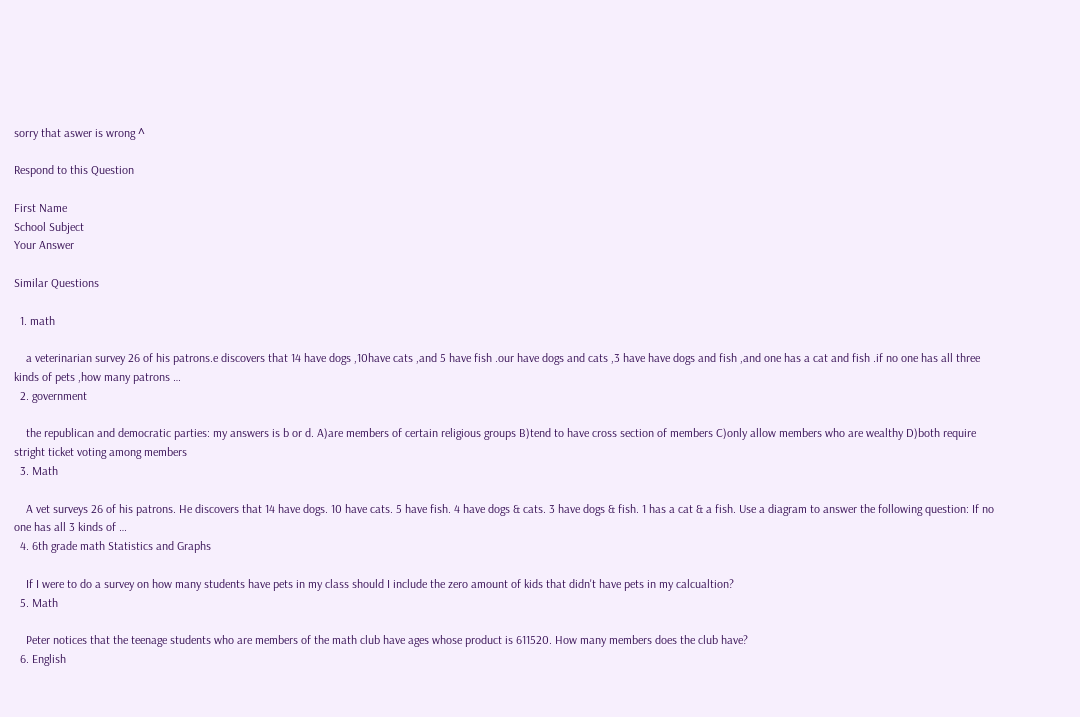sorry that aswer is wrong ^

Respond to this Question

First Name
School Subject
Your Answer

Similar Questions

  1. math

    a veterinarian survey 26 of his patrons.e discovers that 14 have dogs ,10have cats ,and 5 have fish .our have dogs and cats ,3 have have dogs and fish ,and one has a cat and fish .if no one has all three kinds of pets ,how many patrons …
  2. government

    the republican and democratic parties: my answers is b or d. A)are members of certain religious groups B)tend to have cross section of members C)only allow members who are wealthy D)both require stright ticket voting among members
  3. Math

    A vet surveys 26 of his patrons. He discovers that 14 have dogs. 10 have cats. 5 have fish. 4 have dogs & cats. 3 have dogs & fish. 1 has a cat & a fish. Use a diagram to answer the following question: If no one has all 3 kinds of …
  4. 6th grade math Statistics and Graphs

    If I were to do a survey on how many students have pets in my class should I include the zero amount of kids that didn't have pets in my calcualtion?
  5. Math

    Peter notices that the teenage students who are members of the math club have ages whose product is 611520. How many members does the club have?
  6. English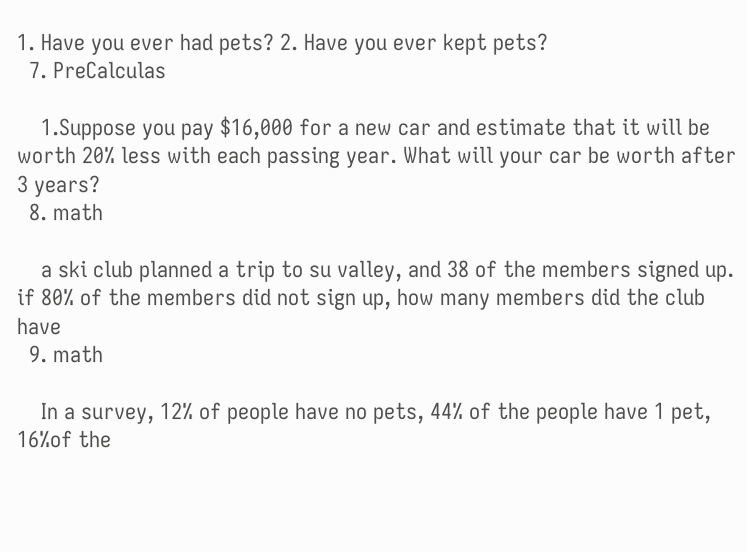1. Have you ever had pets? 2. Have you ever kept pets?
  7. PreCalculas

    1.Suppose you pay $16,000 for a new car and estimate that it will be worth 20% less with each passing year. What will your car be worth after 3 years?
  8. math

    a ski club planned a trip to su valley, and 38 of the members signed up. if 80% of the members did not sign up, how many members did the club have
  9. math

    In a survey, 12% of people have no pets, 44% of the people have 1 pet, 16%of the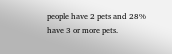people have 2 pets and 28% have 3 or more pets.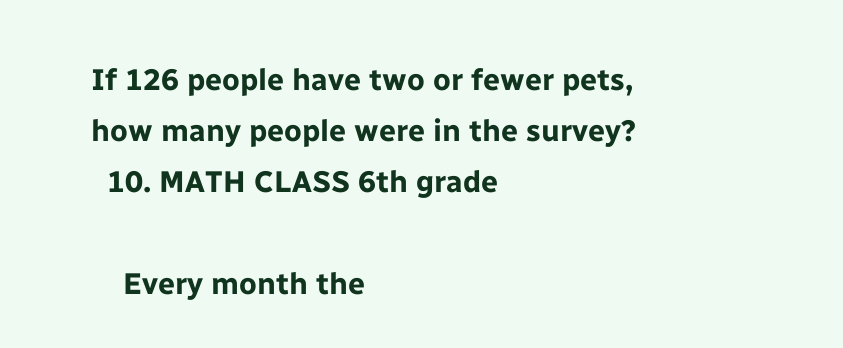If 126 people have two or fewer pets, how many people were in the survey?
  10. MATH CLASS 6th grade

    Every month the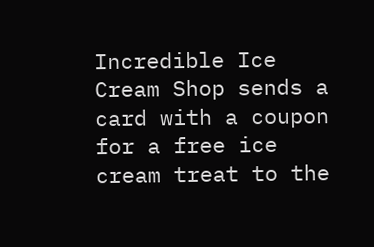Incredible Ice Cream Shop sends a card with a coupon for a free ice cream treat to the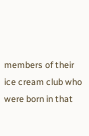members of their ice cream club who were born in that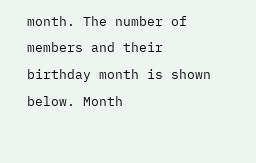month. The number of members and their birthday month is shown below. Month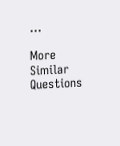…

More Similar Questions